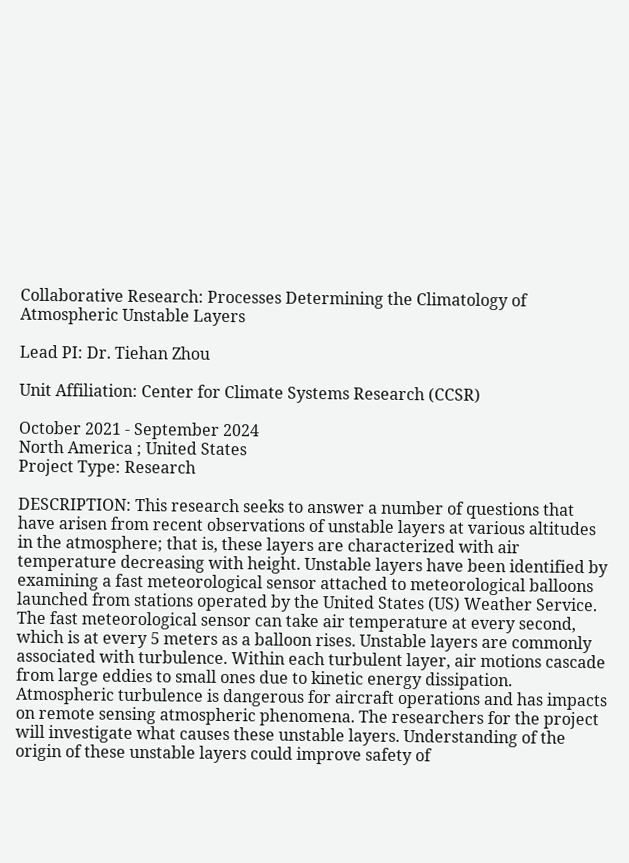Collaborative Research: Processes Determining the Climatology of Atmospheric Unstable Layers

Lead PI: Dr. Tiehan Zhou

Unit Affiliation: Center for Climate Systems Research (CCSR)

October 2021 - September 2024
North America ; United States
Project Type: Research

DESCRIPTION: This research seeks to answer a number of questions that have arisen from recent observations of unstable layers at various altitudes in the atmosphere; that is, these layers are characterized with air temperature decreasing with height. Unstable layers have been identified by examining a fast meteorological sensor attached to meteorological balloons launched from stations operated by the United States (US) Weather Service. The fast meteorological sensor can take air temperature at every second, which is at every 5 meters as a balloon rises. Unstable layers are commonly associated with turbulence. Within each turbulent layer, air motions cascade from large eddies to small ones due to kinetic energy dissipation. Atmospheric turbulence is dangerous for aircraft operations and has impacts on remote sensing atmospheric phenomena. The researchers for the project will investigate what causes these unstable layers. Understanding of the origin of these unstable layers could improve safety of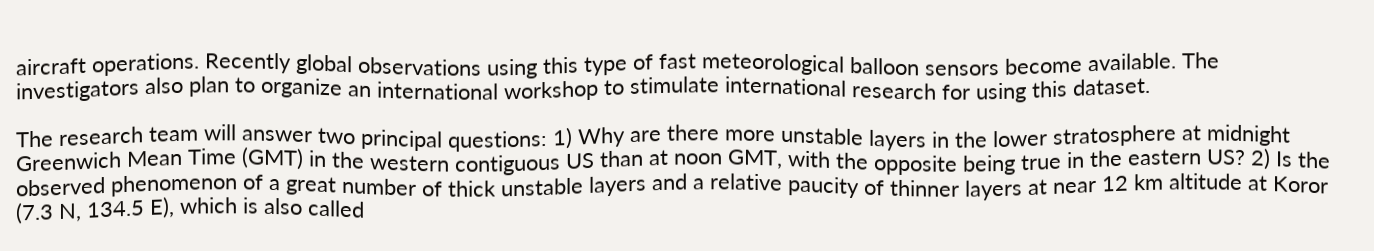aircraft operations. Recently global observations using this type of fast meteorological balloon sensors become available. The investigators also plan to organize an international workshop to stimulate international research for using this dataset.

The research team will answer two principal questions: 1) Why are there more unstable layers in the lower stratosphere at midnight Greenwich Mean Time (GMT) in the western contiguous US than at noon GMT, with the opposite being true in the eastern US? 2) Is the observed phenomenon of a great number of thick unstable layers and a relative paucity of thinner layers at near 12 km altitude at Koror (7.3 N, 134.5 E), which is also called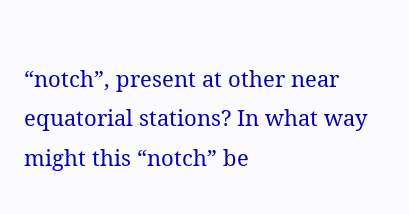“notch”, present at other near equatorial stations? In what way might this “notch” be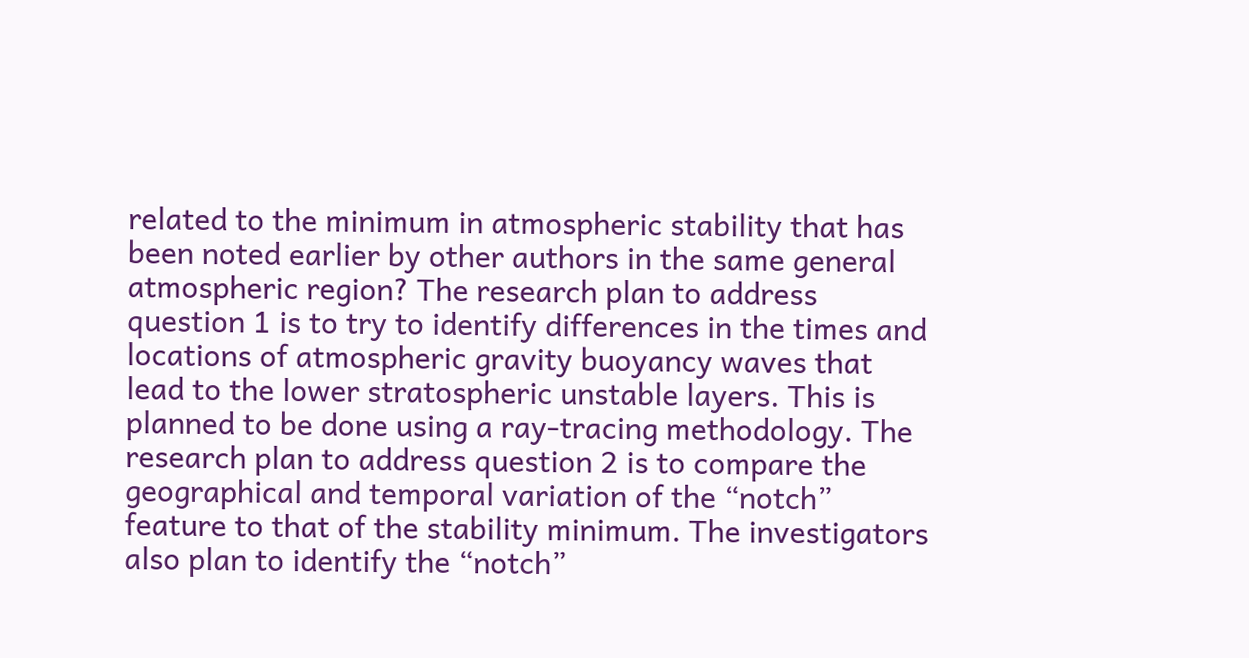related to the minimum in atmospheric stability that has been noted earlier by other authors in the same general atmospheric region? The research plan to address question 1 is to try to identify differences in the times and locations of atmospheric gravity buoyancy waves that lead to the lower stratospheric unstable layers. This is planned to be done using a ray-tracing methodology. The research plan to address question 2 is to compare the geographical and temporal variation of the “notch” feature to that of the stability minimum. The investigators also plan to identify the “notch”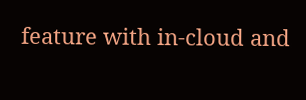feature with in-cloud and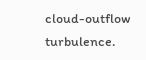cloud-outflow turbulence.